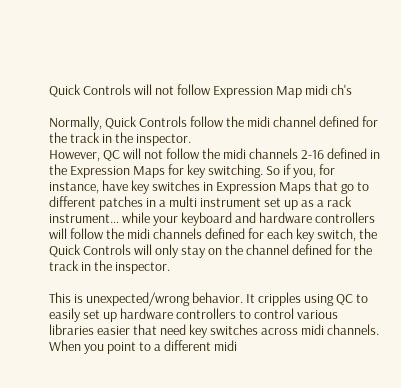Quick Controls will not follow Expression Map midi ch's

Normally, Quick Controls follow the midi channel defined for the track in the inspector.
However, QC will not follow the midi channels 2-16 defined in the Expression Maps for key switching. So if you, for instance, have key switches in Expression Maps that go to different patches in a multi instrument set up as a rack instrument… while your keyboard and hardware controllers will follow the midi channels defined for each key switch, the Quick Controls will only stay on the channel defined for the track in the inspector.

This is unexpected/wrong behavior. It cripples using QC to easily set up hardware controllers to control various libraries easier that need key switches across midi channels. When you point to a different midi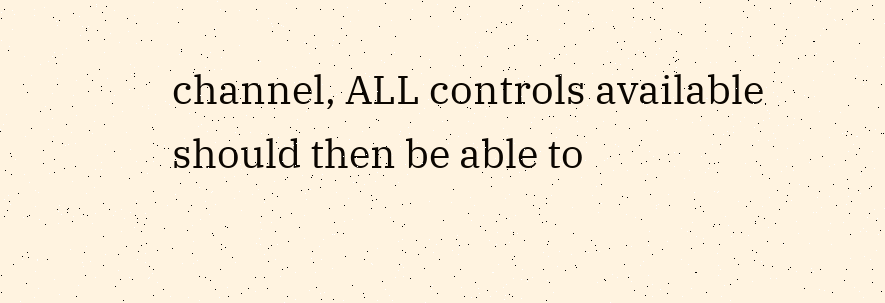channel, ALL controls available should then be able to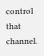control that channel.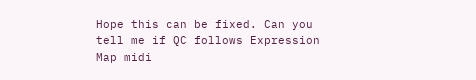Hope this can be fixed. Can you tell me if QC follows Expression Map midi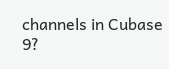channels in Cubase 9?